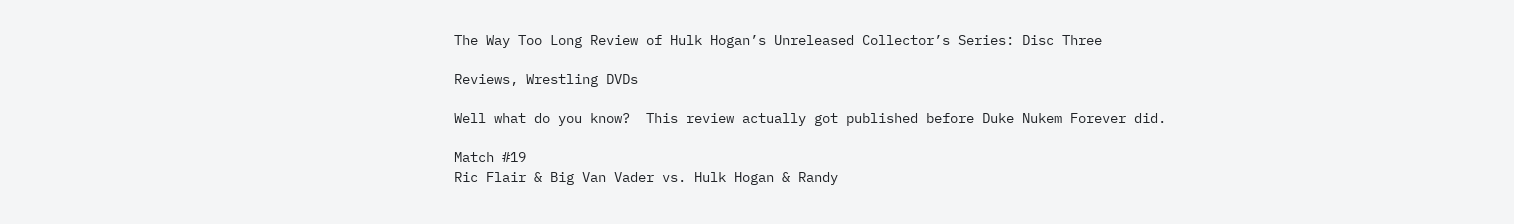The Way Too Long Review of Hulk Hogan’s Unreleased Collector’s Series: Disc Three

Reviews, Wrestling DVDs

Well what do you know?  This review actually got published before Duke Nukem Forever did.

Match #19
Ric Flair & Big Van Vader vs. Hulk Hogan & Randy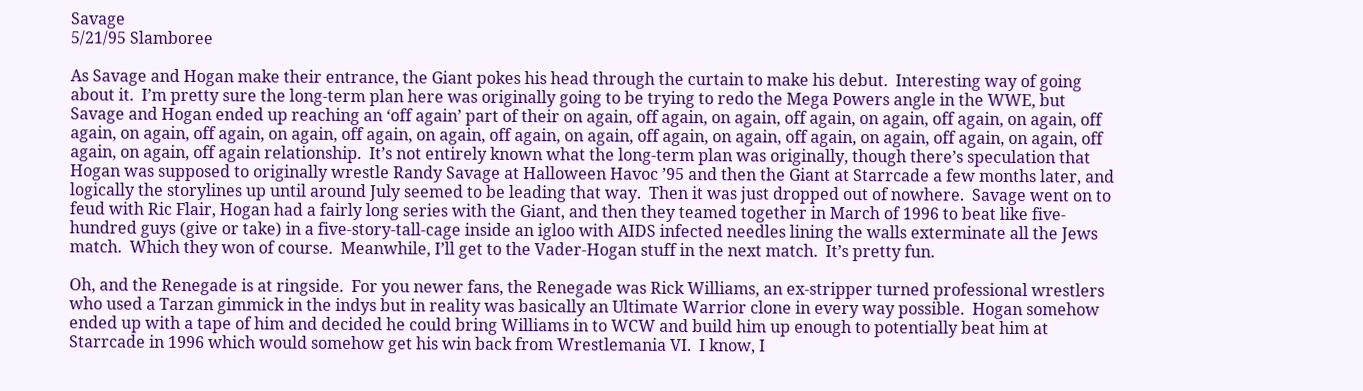Savage
5/21/95 Slamboree

As Savage and Hogan make their entrance, the Giant pokes his head through the curtain to make his debut.  Interesting way of going about it.  I’m pretty sure the long-term plan here was originally going to be trying to redo the Mega Powers angle in the WWE, but Savage and Hogan ended up reaching an ‘off again’ part of their on again, off again, on again, off again, on again, off again, on again, off again, on again, off again, on again, off again, on again, off again, on again, off again, on again, off again, on again, off again, on again, off again, on again, off again relationship.  It’s not entirely known what the long-term plan was originally, though there’s speculation that Hogan was supposed to originally wrestle Randy Savage at Halloween Havoc ’95 and then the Giant at Starrcade a few months later, and logically the storylines up until around July seemed to be leading that way.  Then it was just dropped out of nowhere.  Savage went on to feud with Ric Flair, Hogan had a fairly long series with the Giant, and then they teamed together in March of 1996 to beat like five-hundred guys (give or take) in a five-story-tall-cage inside an igloo with AIDS infected needles lining the walls exterminate all the Jews match.  Which they won of course.  Meanwhile, I’ll get to the Vader-Hogan stuff in the next match.  It’s pretty fun.

Oh, and the Renegade is at ringside.  For you newer fans, the Renegade was Rick Williams, an ex-stripper turned professional wrestlers who used a Tarzan gimmick in the indys but in reality was basically an Ultimate Warrior clone in every way possible.  Hogan somehow ended up with a tape of him and decided he could bring Williams in to WCW and build him up enough to potentially beat him at Starrcade in 1996 which would somehow get his win back from Wrestlemania VI.  I know, I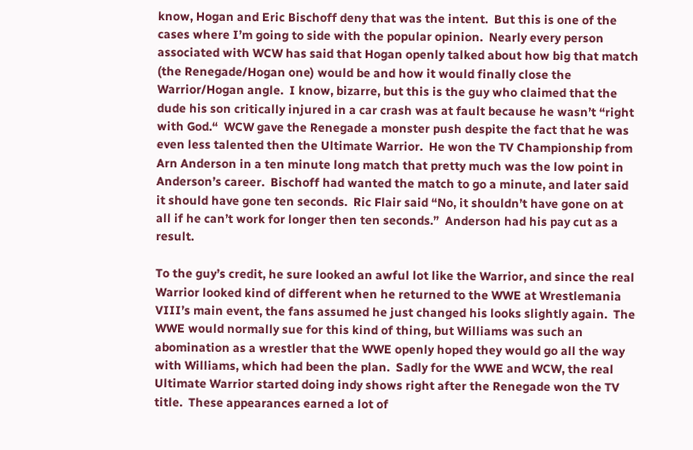know, Hogan and Eric Bischoff deny that was the intent.  But this is one of the cases where I’m going to side with the popular opinion.  Nearly every person associated with WCW has said that Hogan openly talked about how big that match (the Renegade/Hogan one) would be and how it would finally close the Warrior/Hogan angle.  I know, bizarre, but this is the guy who claimed that the dude his son critically injured in a car crash was at fault because he wasn’t “right with God.“  WCW gave the Renegade a monster push despite the fact that he was even less talented then the Ultimate Warrior.  He won the TV Championship from Arn Anderson in a ten minute long match that pretty much was the low point in Anderson’s career.  Bischoff had wanted the match to go a minute, and later said it should have gone ten seconds.  Ric Flair said “No, it shouldn’t have gone on at all if he can’t work for longer then ten seconds.”  Anderson had his pay cut as a result.

To the guy’s credit, he sure looked an awful lot like the Warrior, and since the real Warrior looked kind of different when he returned to the WWE at Wrestlemania VIII’s main event, the fans assumed he just changed his looks slightly again.  The WWE would normally sue for this kind of thing, but Williams was such an abomination as a wrestler that the WWE openly hoped they would go all the way with Williams, which had been the plan.  Sadly for the WWE and WCW, the real Ultimate Warrior started doing indy shows right after the Renegade won the TV title.  These appearances earned a lot of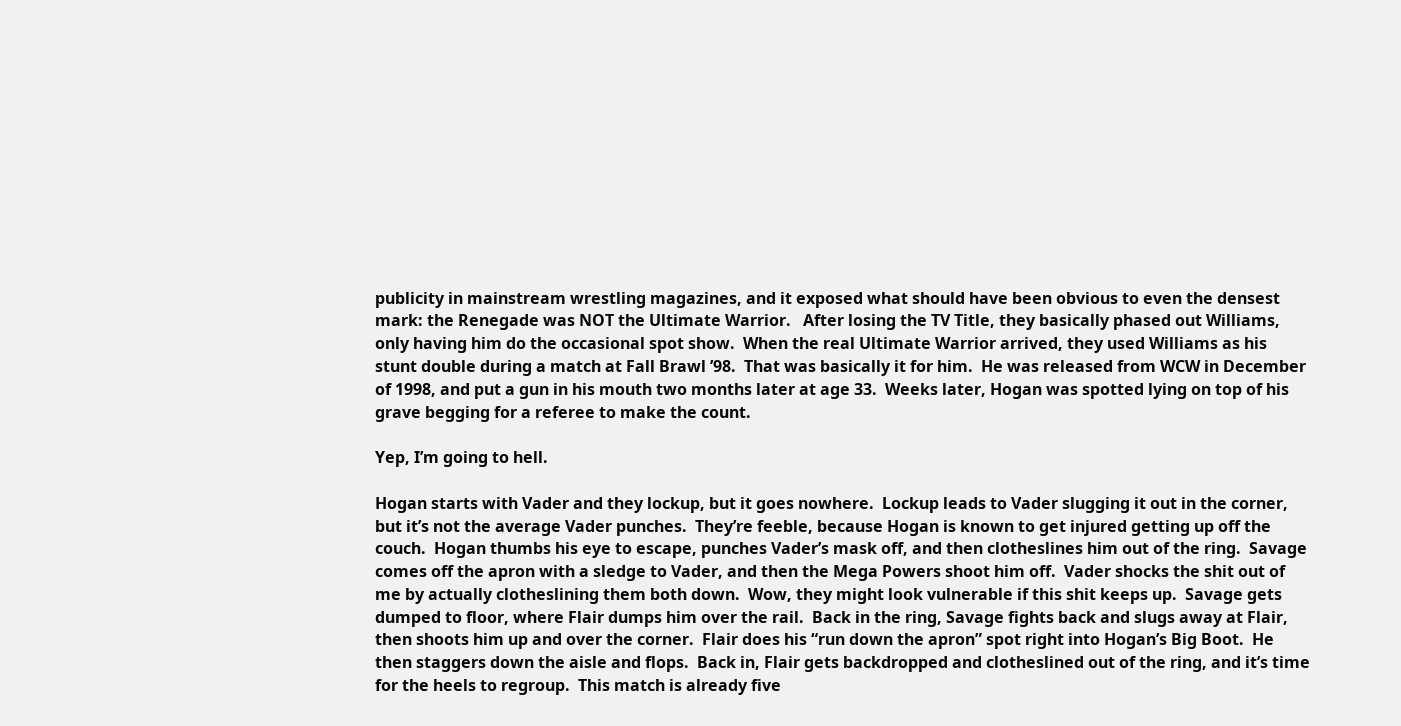publicity in mainstream wrestling magazines, and it exposed what should have been obvious to even the densest mark: the Renegade was NOT the Ultimate Warrior.   After losing the TV Title, they basically phased out Williams, only having him do the occasional spot show.  When the real Ultimate Warrior arrived, they used Williams as his stunt double during a match at Fall Brawl ’98.  That was basically it for him.  He was released from WCW in December of 1998, and put a gun in his mouth two months later at age 33.  Weeks later, Hogan was spotted lying on top of his grave begging for a referee to make the count.

Yep, I’m going to hell.

Hogan starts with Vader and they lockup, but it goes nowhere.  Lockup leads to Vader slugging it out in the corner, but it’s not the average Vader punches.  They’re feeble, because Hogan is known to get injured getting up off the couch.  Hogan thumbs his eye to escape, punches Vader’s mask off, and then clotheslines him out of the ring.  Savage comes off the apron with a sledge to Vader, and then the Mega Powers shoot him off.  Vader shocks the shit out of me by actually clotheslining them both down.  Wow, they might look vulnerable if this shit keeps up.  Savage gets dumped to floor, where Flair dumps him over the rail.  Back in the ring, Savage fights back and slugs away at Flair, then shoots him up and over the corner.  Flair does his “run down the apron” spot right into Hogan’s Big Boot.  He then staggers down the aisle and flops.  Back in, Flair gets backdropped and clotheslined out of the ring, and it’s time for the heels to regroup.  This match is already five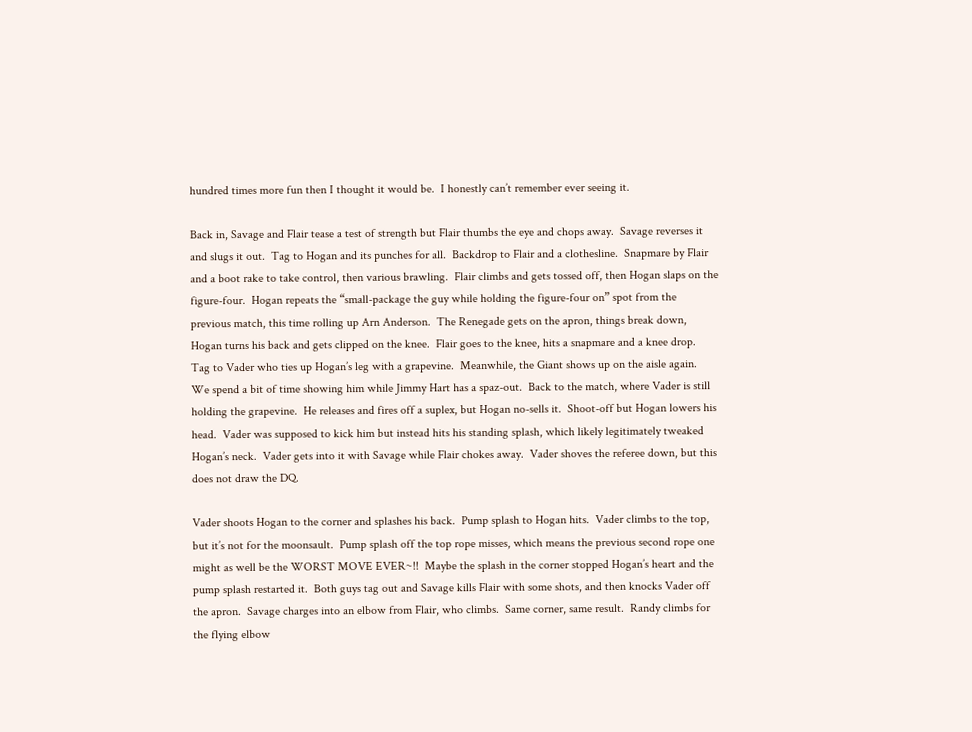hundred times more fun then I thought it would be.  I honestly can’t remember ever seeing it.

Back in, Savage and Flair tease a test of strength but Flair thumbs the eye and chops away.  Savage reverses it and slugs it out.  Tag to Hogan and its punches for all.  Backdrop to Flair and a clothesline.  Snapmare by Flair and a boot rake to take control, then various brawling.  Flair climbs and gets tossed off, then Hogan slaps on the figure-four.  Hogan repeats the “small-package the guy while holding the figure-four on” spot from the previous match, this time rolling up Arn Anderson.  The Renegade gets on the apron, things break down, Hogan turns his back and gets clipped on the knee.  Flair goes to the knee, hits a snapmare and a knee drop.  Tag to Vader who ties up Hogan’s leg with a grapevine.  Meanwhile, the Giant shows up on the aisle again.  We spend a bit of time showing him while Jimmy Hart has a spaz-out.  Back to the match, where Vader is still holding the grapevine.  He releases and fires off a suplex, but Hogan no-sells it.  Shoot-off but Hogan lowers his head.  Vader was supposed to kick him but instead hits his standing splash, which likely legitimately tweaked Hogan’s neck.  Vader gets into it with Savage while Flair chokes away.  Vader shoves the referee down, but this does not draw the DQ.

Vader shoots Hogan to the corner and splashes his back.  Pump splash to Hogan hits.  Vader climbs to the top, but it’s not for the moonsault.  Pump splash off the top rope misses, which means the previous second rope one might as well be the WORST MOVE EVER~!!  Maybe the splash in the corner stopped Hogan’s heart and the pump splash restarted it.  Both guys tag out and Savage kills Flair with some shots, and then knocks Vader off the apron.  Savage charges into an elbow from Flair, who climbs.  Same corner, same result.  Randy climbs for the flying elbow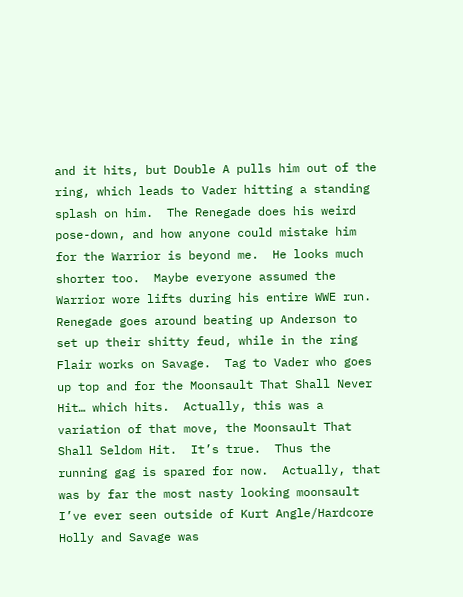and it hits, but Double A pulls him out of the ring, which leads to Vader hitting a standing splash on him.  The Renegade does his weird pose-down, and how anyone could mistake him for the Warrior is beyond me.  He looks much shorter too.  Maybe everyone assumed the Warrior wore lifts during his entire WWE run.  Renegade goes around beating up Anderson to set up their shitty feud, while in the ring Flair works on Savage.  Tag to Vader who goes up top and for the Moonsault That Shall Never Hit… which hits.  Actually, this was a variation of that move, the Moonsault That Shall Seldom Hit.  It’s true.  Thus the running gag is spared for now.  Actually, that was by far the most nasty looking moonsault I’ve ever seen outside of Kurt Angle/Hardcore Holly and Savage was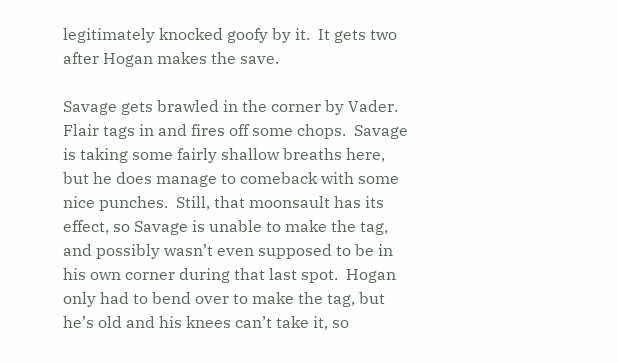legitimately knocked goofy by it.  It gets two after Hogan makes the save.

Savage gets brawled in the corner by Vader.  Flair tags in and fires off some chops.  Savage is taking some fairly shallow breaths here, but he does manage to comeback with some nice punches.  Still, that moonsault has its effect, so Savage is unable to make the tag, and possibly wasn’t even supposed to be in his own corner during that last spot.  Hogan only had to bend over to make the tag, but he’s old and his knees can’t take it, so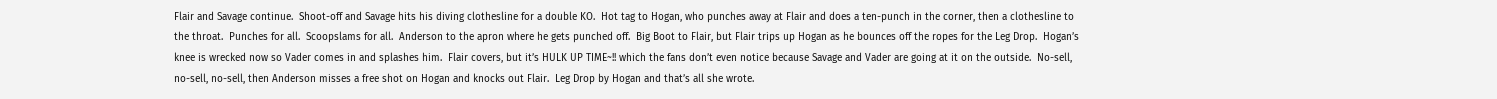Flair and Savage continue.  Shoot-off and Savage hits his diving clothesline for a double KO.  Hot tag to Hogan, who punches away at Flair and does a ten-punch in the corner, then a clothesline to the throat.  Punches for all.  Scoopslams for all.  Anderson to the apron where he gets punched off.  Big Boot to Flair, but Flair trips up Hogan as he bounces off the ropes for the Leg Drop.  Hogan’s knee is wrecked now so Vader comes in and splashes him.  Flair covers, but it’s HULK UP TIME~!! which the fans don’t even notice because Savage and Vader are going at it on the outside.  No-sell, no-sell, no-sell, then Anderson misses a free shot on Hogan and knocks out Flair.  Leg Drop by Hogan and that’s all she wrote.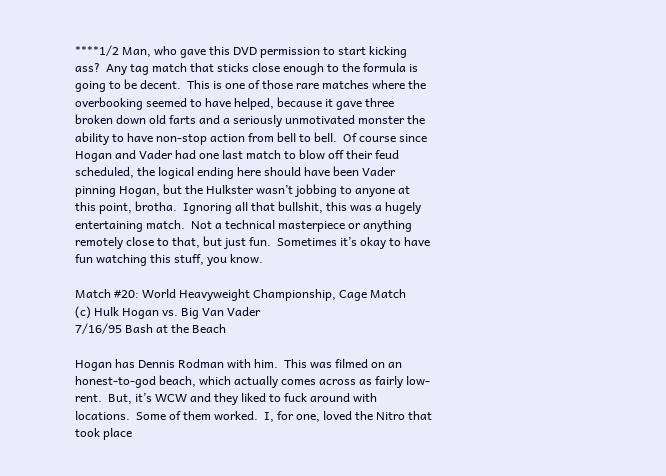****1/2 Man, who gave this DVD permission to start kicking ass?  Any tag match that sticks close enough to the formula is going to be decent.  This is one of those rare matches where the overbooking seemed to have helped, because it gave three broken down old farts and a seriously unmotivated monster the ability to have non-stop action from bell to bell.  Of course since Hogan and Vader had one last match to blow off their feud scheduled, the logical ending here should have been Vader pinning Hogan, but the Hulkster wasn’t jobbing to anyone at this point, brotha.  Ignoring all that bullshit, this was a hugely entertaining match.  Not a technical masterpiece or anything remotely close to that, but just fun.  Sometimes it’s okay to have fun watching this stuff, you know.

Match #20: World Heavyweight Championship, Cage Match
(c) Hulk Hogan vs. Big Van Vader
7/16/95 Bash at the Beach

Hogan has Dennis Rodman with him.  This was filmed on an honest-to-god beach, which actually comes across as fairly low-rent.  But, it’s WCW and they liked to fuck around with locations.  Some of them worked.  I, for one, loved the Nitro that took place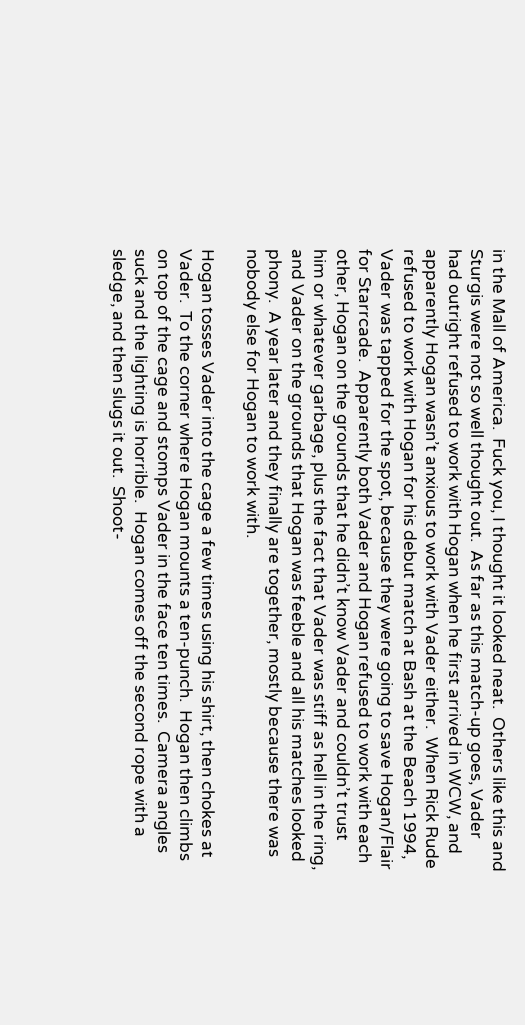in the Mall of America.  Fuck you, I thought it looked neat.  Others like this and Sturgis were not so well thought out.  As far as this match-up goes, Vader had outright refused to work with Hogan when he first arrived in WCW, and apparently Hogan wasn’t anxious to work with Vader either.  When Rick Rude refused to work with Hogan for his debut match at Bash at the Beach 1994, Vader was tapped for the spot, because they were going to save Hogan/Flair for Starrcade.  Apparently both Vader and Hogan refused to work with each other, Hogan on the grounds that he didn’t know Vader and couldn’t trust him or whatever garbage, plus the fact that Vader was stiff as hell in the ring, and Vader on the grounds that Hogan was feeble and all his matches looked phony.  A year later and they finally are together, mostly because there was nobody else for Hogan to work with.

Hogan tosses Vader into the cage a few times using his shirt, then chokes at Vader.  To the corner where Hogan mounts a ten-punch.  Hogan then climbs on top of the cage and stomps Vader in the face ten times.  Camera angles suck and the lighting is horrible.  Hogan comes off the second rope with a sledge, and then slugs it out.  Shoot-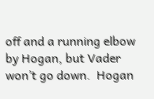off and a running elbow by Hogan, but Vader won’t go down.  Hogan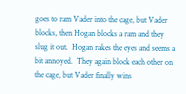goes to ram Vader into the cage, but Vader blocks, then Hogan blocks a ram and they slug it out.  Hogan rakes the eyes and seems a bit annoyed.  They again block each other on the cage, but Vader finally wins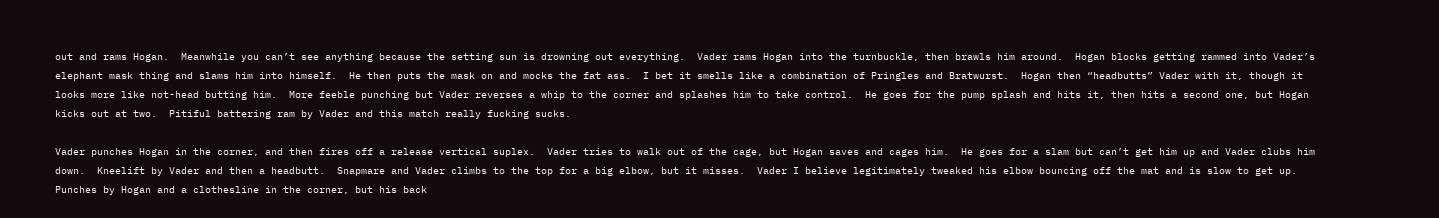out and rams Hogan.  Meanwhile you can’t see anything because the setting sun is drowning out everything.  Vader rams Hogan into the turnbuckle, then brawls him around.  Hogan blocks getting rammed into Vader’s elephant mask thing and slams him into himself.  He then puts the mask on and mocks the fat ass.  I bet it smells like a combination of Pringles and Bratwurst.  Hogan then “headbutts” Vader with it, though it looks more like not-head butting him.  More feeble punching but Vader reverses a whip to the corner and splashes him to take control.  He goes for the pump splash and hits it, then hits a second one, but Hogan kicks out at two.  Pitiful battering ram by Vader and this match really fucking sucks.

Vader punches Hogan in the corner, and then fires off a release vertical suplex.  Vader tries to walk out of the cage, but Hogan saves and cages him.  He goes for a slam but can’t get him up and Vader clubs him down.  Kneelift by Vader and then a headbutt.  Snapmare and Vader climbs to the top for a big elbow, but it misses.  Vader I believe legitimately tweaked his elbow bouncing off the mat and is slow to get up.  Punches by Hogan and a clothesline in the corner, but his back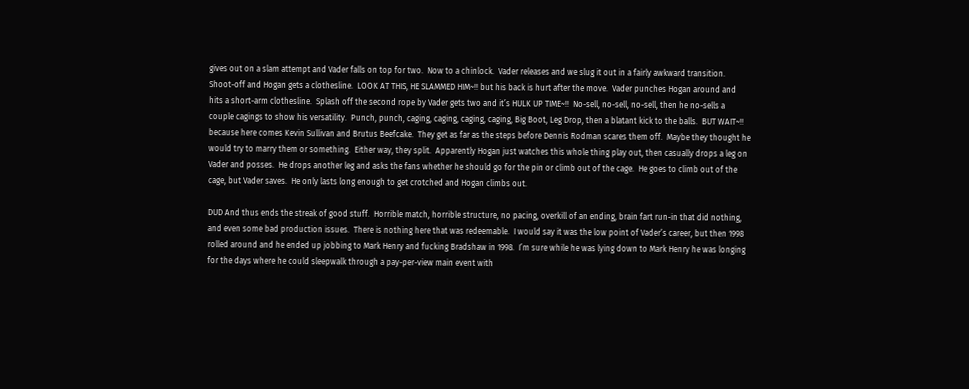gives out on a slam attempt and Vader falls on top for two.  Now to a chinlock.  Vader releases and we slug it out in a fairly awkward transition.  Shoot-off and Hogan gets a clothesline.  LOOK AT THIS, HE SLAMMED HIM~!! but his back is hurt after the move.  Vader punches Hogan around and hits a short-arm clothesline.  Splash off the second rope by Vader gets two and it’s HULK UP TIME~!!  No-sell, no-sell, no-sell, then he no-sells a couple cagings to show his versatility.  Punch, punch, caging, caging, caging, caging, Big Boot, Leg Drop, then a blatant kick to the balls.  BUT WAIT~!! because here comes Kevin Sullivan and Brutus Beefcake.  They get as far as the steps before Dennis Rodman scares them off.  Maybe they thought he would try to marry them or something.  Either way, they split.  Apparently Hogan just watches this whole thing play out, then casually drops a leg on Vader and posses.  He drops another leg and asks the fans whether he should go for the pin or climb out of the cage.  He goes to climb out of the cage, but Vader saves.  He only lasts long enough to get crotched and Hogan climbs out.

DUD And thus ends the streak of good stuff.  Horrible match, horrible structure, no pacing, overkill of an ending, brain fart run-in that did nothing, and even some bad production issues.  There is nothing here that was redeemable.  I would say it was the low point of Vader’s career, but then 1998 rolled around and he ended up jobbing to Mark Henry and fucking Bradshaw in 1998.  I’m sure while he was lying down to Mark Henry he was longing for the days where he could sleepwalk through a pay-per-view main event with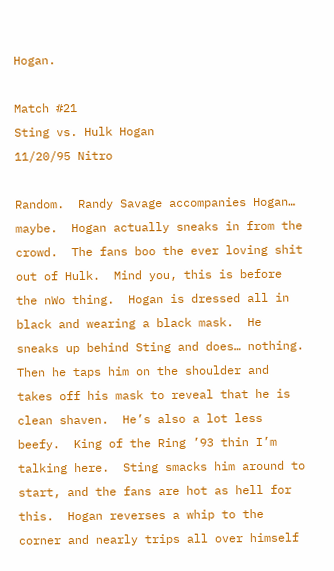Hogan.

Match #21
Sting vs. Hulk Hogan
11/20/95 Nitro

Random.  Randy Savage accompanies Hogan… maybe.  Hogan actually sneaks in from the crowd.  The fans boo the ever loving shit out of Hulk.  Mind you, this is before the nWo thing.  Hogan is dressed all in black and wearing a black mask.  He sneaks up behind Sting and does… nothing.  Then he taps him on the shoulder and takes off his mask to reveal that he is clean shaven.  He’s also a lot less beefy.  King of the Ring ’93 thin I’m talking here.  Sting smacks him around to start, and the fans are hot as hell for this.  Hogan reverses a whip to the corner and nearly trips all over himself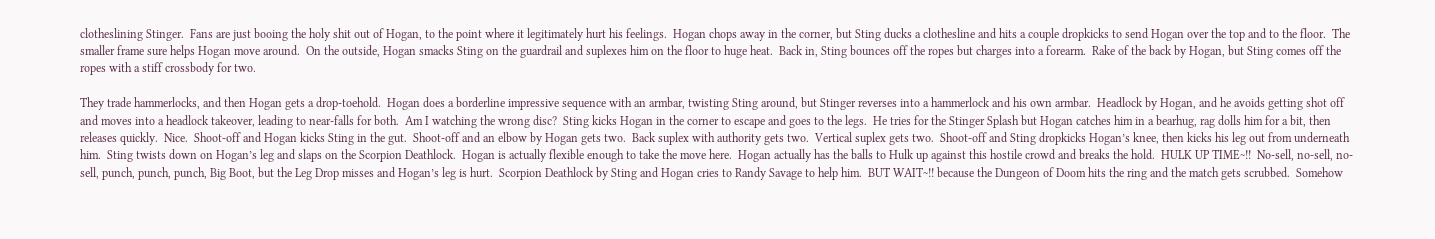clotheslining Stinger.  Fans are just booing the holy shit out of Hogan, to the point where it legitimately hurt his feelings.  Hogan chops away in the corner, but Sting ducks a clothesline and hits a couple dropkicks to send Hogan over the top and to the floor.  The smaller frame sure helps Hogan move around.  On the outside, Hogan smacks Sting on the guardrail and suplexes him on the floor to huge heat.  Back in, Sting bounces off the ropes but charges into a forearm.  Rake of the back by Hogan, but Sting comes off the ropes with a stiff crossbody for two.

They trade hammerlocks, and then Hogan gets a drop-toehold.  Hogan does a borderline impressive sequence with an armbar, twisting Sting around, but Stinger reverses into a hammerlock and his own armbar.  Headlock by Hogan, and he avoids getting shot off and moves into a headlock takeover, leading to near-falls for both.  Am I watching the wrong disc?  Sting kicks Hogan in the corner to escape and goes to the legs.  He tries for the Stinger Splash but Hogan catches him in a bearhug, rag dolls him for a bit, then releases quickly.  Nice.  Shoot-off and Hogan kicks Sting in the gut.  Shoot-off and an elbow by Hogan gets two.  Back suplex with authority gets two.  Vertical suplex gets two.  Shoot-off and Sting dropkicks Hogan’s knee, then kicks his leg out from underneath him.  Sting twists down on Hogan’s leg and slaps on the Scorpion Deathlock.  Hogan is actually flexible enough to take the move here.  Hogan actually has the balls to Hulk up against this hostile crowd and breaks the hold.  HULK UP TIME~!!  No-sell, no-sell, no-sell, punch, punch, punch, Big Boot, but the Leg Drop misses and Hogan’s leg is hurt.  Scorpion Deathlock by Sting and Hogan cries to Randy Savage to help him.  BUT WAIT~!! because the Dungeon of Doom hits the ring and the match gets scrubbed.  Somehow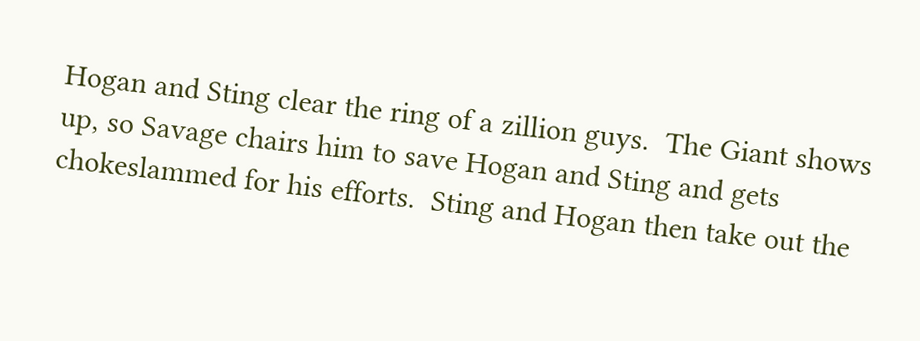Hogan and Sting clear the ring of a zillion guys.  The Giant shows up, so Savage chairs him to save Hogan and Sting and gets chokeslammed for his efforts.  Sting and Hogan then take out the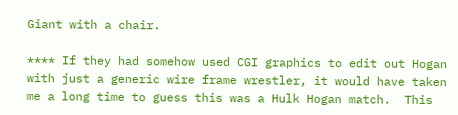Giant with a chair.

**** If they had somehow used CGI graphics to edit out Hogan with just a generic wire frame wrestler, it would have taken me a long time to guess this was a Hulk Hogan match.  This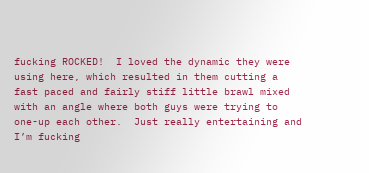fucking ROCKED!  I loved the dynamic they were using here, which resulted in them cutting a fast paced and fairly stiff little brawl mixed with an angle where both guys were trying to one-up each other.  Just really entertaining and I’m fucking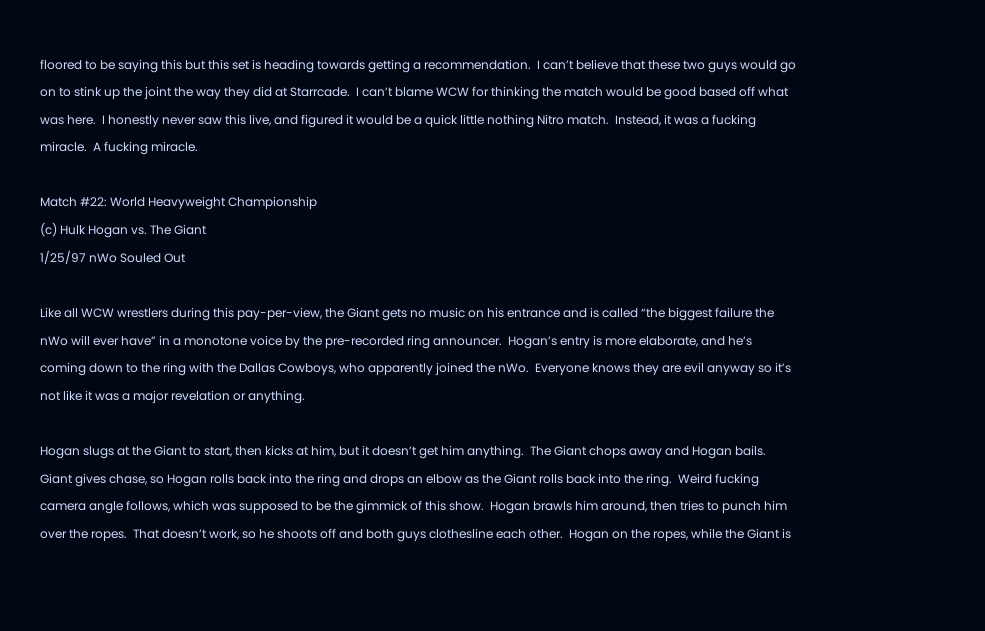floored to be saying this but this set is heading towards getting a recommendation.  I can’t believe that these two guys would go on to stink up the joint the way they did at Starrcade.  I can’t blame WCW for thinking the match would be good based off what was here.  I honestly never saw this live, and figured it would be a quick little nothing Nitro match.  Instead, it was a fucking miracle.  A fucking miracle.

Match #22: World Heavyweight Championship
(c) Hulk Hogan vs. The Giant
1/25/97 nWo Souled Out

Like all WCW wrestlers during this pay-per-view, the Giant gets no music on his entrance and is called “the biggest failure the nWo will ever have” in a monotone voice by the pre-recorded ring announcer.  Hogan’s entry is more elaborate, and he’s coming down to the ring with the Dallas Cowboys, who apparently joined the nWo.  Everyone knows they are evil anyway so it’s not like it was a major revelation or anything.

Hogan slugs at the Giant to start, then kicks at him, but it doesn’t get him anything.  The Giant chops away and Hogan bails.  Giant gives chase, so Hogan rolls back into the ring and drops an elbow as the Giant rolls back into the ring.  Weird fucking camera angle follows, which was supposed to be the gimmick of this show.  Hogan brawls him around, then tries to punch him over the ropes.  That doesn’t work, so he shoots off and both guys clothesline each other.  Hogan on the ropes, while the Giant is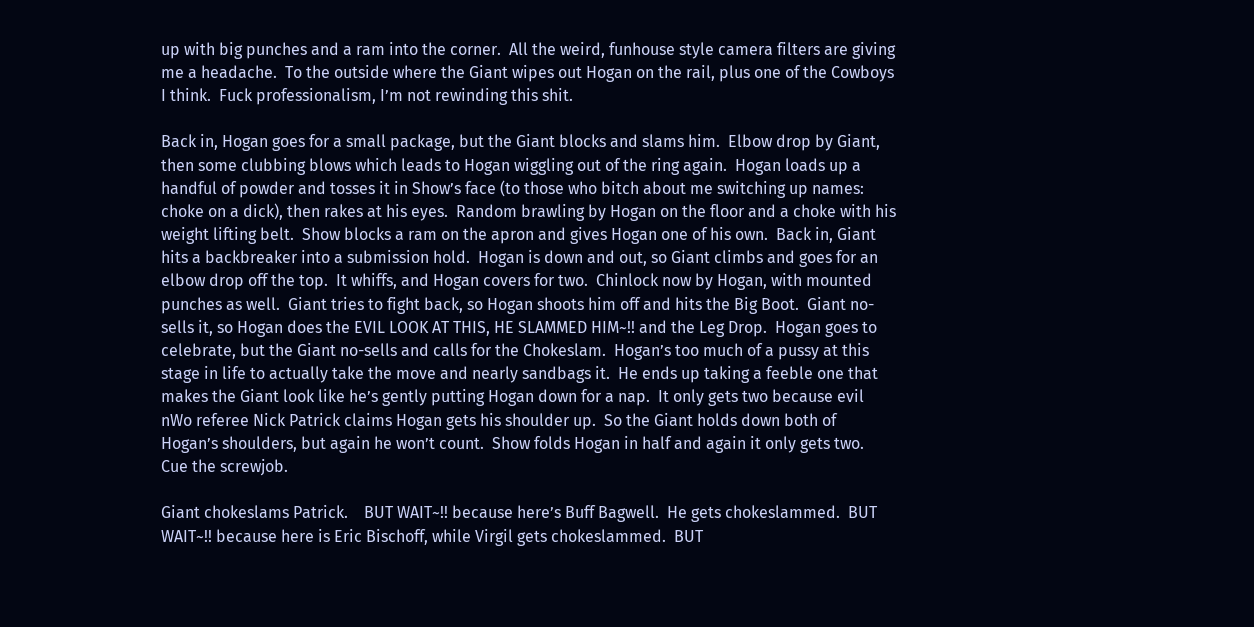up with big punches and a ram into the corner.  All the weird, funhouse style camera filters are giving me a headache.  To the outside where the Giant wipes out Hogan on the rail, plus one of the Cowboys I think.  Fuck professionalism, I’m not rewinding this shit.

Back in, Hogan goes for a small package, but the Giant blocks and slams him.  Elbow drop by Giant, then some clubbing blows which leads to Hogan wiggling out of the ring again.  Hogan loads up a handful of powder and tosses it in Show’s face (to those who bitch about me switching up names: choke on a dick), then rakes at his eyes.  Random brawling by Hogan on the floor and a choke with his weight lifting belt.  Show blocks a ram on the apron and gives Hogan one of his own.  Back in, Giant hits a backbreaker into a submission hold.  Hogan is down and out, so Giant climbs and goes for an elbow drop off the top.  It whiffs, and Hogan covers for two.  Chinlock now by Hogan, with mounted punches as well.  Giant tries to fight back, so Hogan shoots him off and hits the Big Boot.  Giant no-sells it, so Hogan does the EVIL LOOK AT THIS, HE SLAMMED HIM~!! and the Leg Drop.  Hogan goes to celebrate, but the Giant no-sells and calls for the Chokeslam.  Hogan’s too much of a pussy at this stage in life to actually take the move and nearly sandbags it.  He ends up taking a feeble one that makes the Giant look like he’s gently putting Hogan down for a nap.  It only gets two because evil nWo referee Nick Patrick claims Hogan gets his shoulder up.  So the Giant holds down both of Hogan’s shoulders, but again he won’t count.  Show folds Hogan in half and again it only gets two.  Cue the screwjob.

Giant chokeslams Patrick.    BUT WAIT~!! because here’s Buff Bagwell.  He gets chokeslammed.  BUT WAIT~!! because here is Eric Bischoff, while Virgil gets chokeslammed.  BUT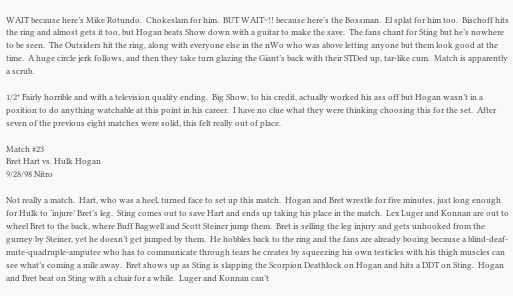WAIT because here’s Mike Rotundo.  Chokeslam for him.  BUT WAIT~!! because here’s the Bossman.  El splat for him too.  Bischoff hits the ring and almost gets it too, but Hogan beats Show down with a guitar to make the save.  The fans chant for Sting but he’s nowhere to be seen.  The Outsiders hit the ring, along with everyone else in the nWo who was above letting anyone but them look good at the time.  A huge circle jerk follows, and then they take turn glazing the Giant’s back with their STDed up, tar-like cum.  Match is apparently a scrub.

1/2* Fairly horrible and with a television quality ending.  Big Show, to his credit, actually worked his ass off but Hogan wasn’t in a position to do anything watchable at this point in his career.  I have no clue what they were thinking choosing this for the set.  After seven of the previous eight matches were solid, this felt really out of place.

Match #23
Bret Hart vs. Hulk Hogan
9/28/98 Nitro

Not really a match.  Hart, who was a heel, turned face to set up this match.  Hogan and Bret wrestle for five minutes, just long enough for Hulk to ‘injure’ Bret’s leg.  Sting comes out to save Hart and ends up taking his place in the match.  Lex Luger and Konnan are out to wheel Bret to the back, where Buff Bagwell and Scott Steiner jump them.  Bret is selling the leg injury and gets unhooked from the gurney by Steiner, yet he doesn’t get jumped by them.  He hobbles back to the ring and the fans are already booing because a blind-deaf-mute-quadruple-amputee who has to communicate through tears he creates by squeezing his own testicles with his thigh muscles can see what’s coming a mile away.  Bret shows up as Sting is slapping the Scorpion Deathlock on Hogan and hits a DDT on Sting.  Hogan and Bret beat on Sting with a chair for a while.  Luger and Konnan can’t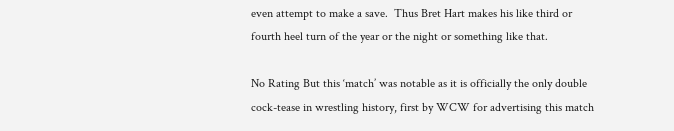even attempt to make a save.  Thus Bret Hart makes his like third or fourth heel turn of the year or the night or something like that.

No Rating But this ‘match’ was notable as it is officially the only double cock-tease in wrestling history, first by WCW for advertising this match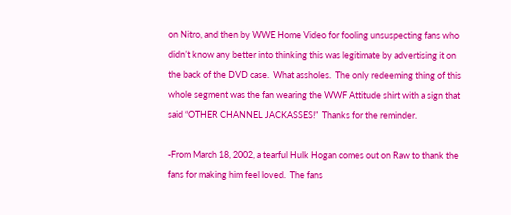on Nitro, and then by WWE Home Video for fooling unsuspecting fans who didn’t know any better into thinking this was legitimate by advertising it on the back of the DVD case.  What assholes.  The only redeeming thing of this whole segment was the fan wearing the WWF Attitude shirt with a sign that said “OTHER CHANNEL JACKASSES!”  Thanks for the reminder.

-From March 18, 2002, a tearful Hulk Hogan comes out on Raw to thank the fans for making him feel loved.  The fans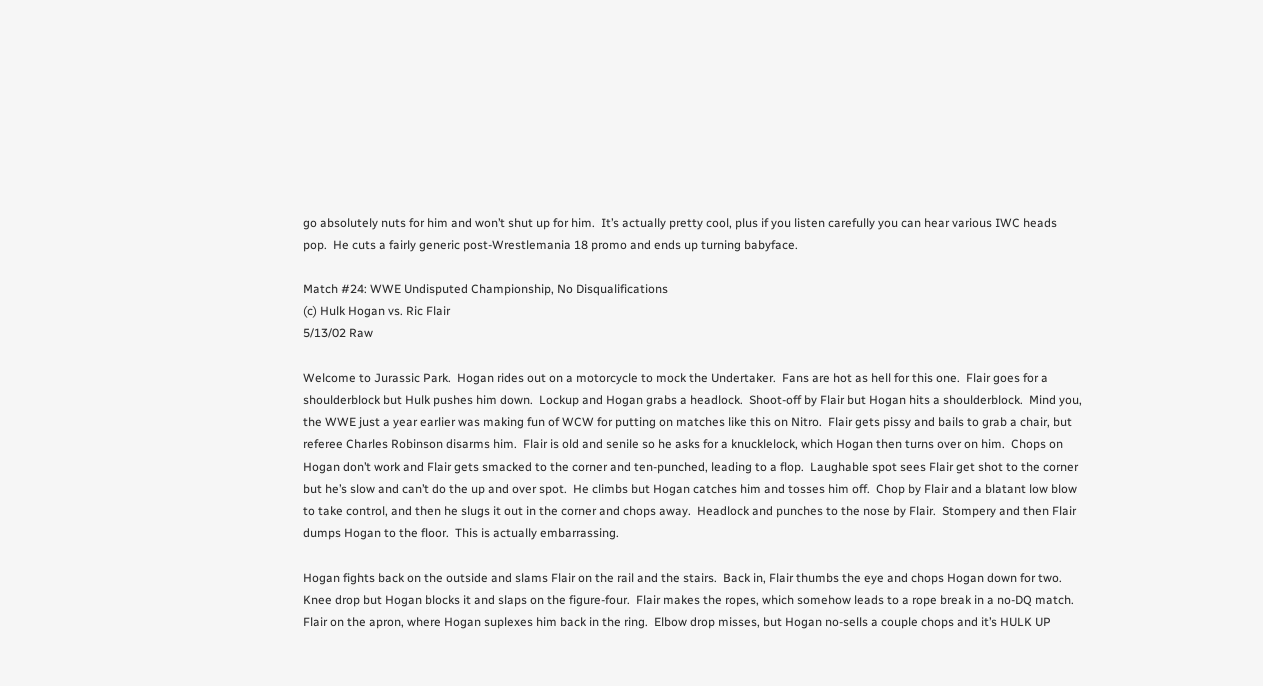go absolutely nuts for him and won’t shut up for him.  It’s actually pretty cool, plus if you listen carefully you can hear various IWC heads pop.  He cuts a fairly generic post-Wrestlemania 18 promo and ends up turning babyface.

Match #24: WWE Undisputed Championship, No Disqualifications
(c) Hulk Hogan vs. Ric Flair
5/13/02 Raw

Welcome to Jurassic Park.  Hogan rides out on a motorcycle to mock the Undertaker.  Fans are hot as hell for this one.  Flair goes for a shoulderblock but Hulk pushes him down.  Lockup and Hogan grabs a headlock.  Shoot-off by Flair but Hogan hits a shoulderblock.  Mind you, the WWE just a year earlier was making fun of WCW for putting on matches like this on Nitro.  Flair gets pissy and bails to grab a chair, but referee Charles Robinson disarms him.  Flair is old and senile so he asks for a knucklelock, which Hogan then turns over on him.  Chops on Hogan don’t work and Flair gets smacked to the corner and ten-punched, leading to a flop.  Laughable spot sees Flair get shot to the corner but he’s slow and can’t do the up and over spot.  He climbs but Hogan catches him and tosses him off.  Chop by Flair and a blatant low blow to take control, and then he slugs it out in the corner and chops away.  Headlock and punches to the nose by Flair.  Stompery and then Flair dumps Hogan to the floor.  This is actually embarrassing.

Hogan fights back on the outside and slams Flair on the rail and the stairs.  Back in, Flair thumbs the eye and chops Hogan down for two.  Knee drop but Hogan blocks it and slaps on the figure-four.  Flair makes the ropes, which somehow leads to a rope break in a no-DQ match.  Flair on the apron, where Hogan suplexes him back in the ring.  Elbow drop misses, but Hogan no-sells a couple chops and it’s HULK UP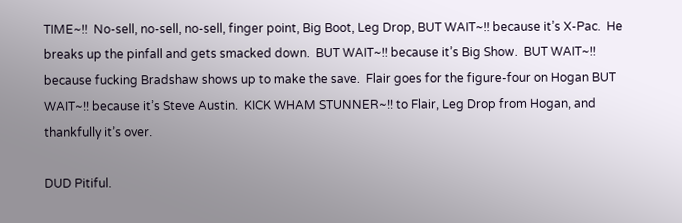TIME~!!  No-sell, no-sell, no-sell, finger point, Big Boot, Leg Drop, BUT WAIT~!! because it’s X-Pac.  He breaks up the pinfall and gets smacked down.  BUT WAIT~!! because it’s Big Show.  BUT WAIT~!! because fucking Bradshaw shows up to make the save.  Flair goes for the figure-four on Hogan BUT WAIT~!! because it’s Steve Austin.  KICK WHAM STUNNER~!! to Flair, Leg Drop from Hogan, and thankfully it’s over.

DUD Pitiful.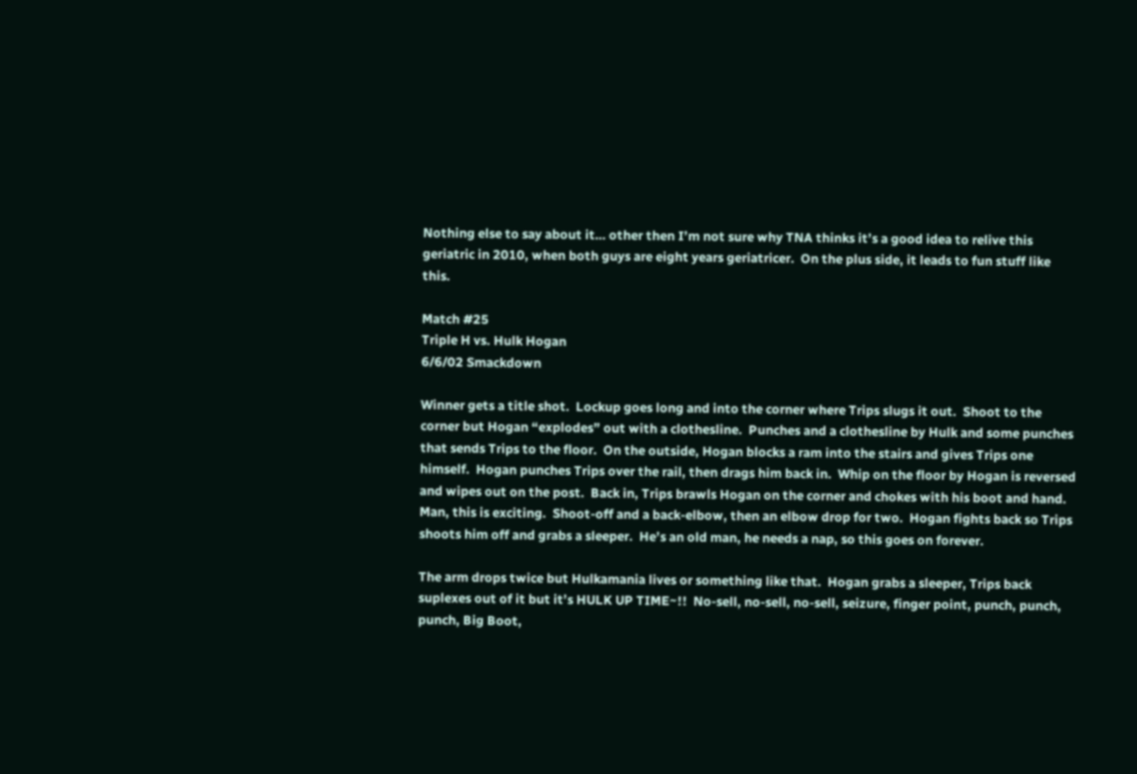Nothing else to say about it… other then I’m not sure why TNA thinks it’s a good idea to relive this geriatric in 2010, when both guys are eight years geriatricer.  On the plus side, it leads to fun stuff like this.

Match #25
Triple H vs. Hulk Hogan
6/6/02 Smackdown

Winner gets a title shot.  Lockup goes long and into the corner where Trips slugs it out.  Shoot to the corner but Hogan “explodes” out with a clothesline.  Punches and a clothesline by Hulk and some punches that sends Trips to the floor.  On the outside, Hogan blocks a ram into the stairs and gives Trips one himself.  Hogan punches Trips over the rail, then drags him back in.  Whip on the floor by Hogan is reversed and wipes out on the post.  Back in, Trips brawls Hogan on the corner and chokes with his boot and hand.  Man, this is exciting.  Shoot-off and a back-elbow, then an elbow drop for two.  Hogan fights back so Trips shoots him off and grabs a sleeper.  He’s an old man, he needs a nap, so this goes on forever.

The arm drops twice but Hulkamania lives or something like that.  Hogan grabs a sleeper, Trips back suplexes out of it but it’s HULK UP TIME~!!  No-sell, no-sell, no-sell, seizure, finger point, punch, punch, punch, Big Boot,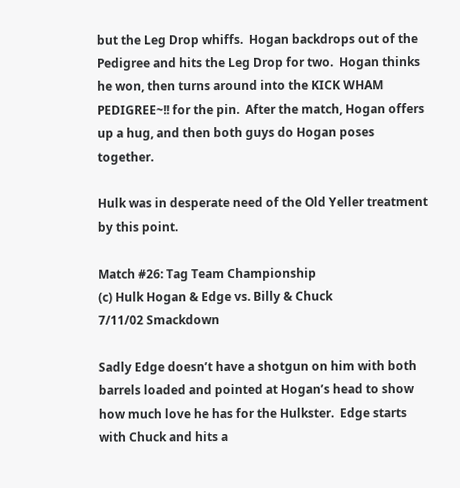but the Leg Drop whiffs.  Hogan backdrops out of the Pedigree and hits the Leg Drop for two.  Hogan thinks he won, then turns around into the KICK WHAM PEDIGREE~!! for the pin.  After the match, Hogan offers up a hug, and then both guys do Hogan poses together.

Hulk was in desperate need of the Old Yeller treatment by this point.

Match #26: Tag Team Championship
(c) Hulk Hogan & Edge vs. Billy & Chuck
7/11/02 Smackdown

Sadly Edge doesn’t have a shotgun on him with both barrels loaded and pointed at Hogan’s head to show how much love he has for the Hulkster.  Edge starts with Chuck and hits a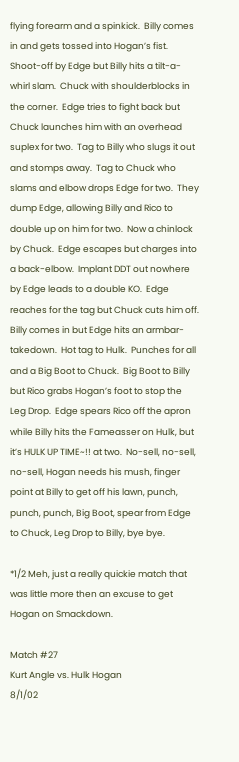flying forearm and a spinkick.  Billy comes in and gets tossed into Hogan’s fist.  Shoot-off by Edge but Billy hits a tilt-a-whirl slam.  Chuck with shoulderblocks in the corner.  Edge tries to fight back but Chuck launches him with an overhead suplex for two.  Tag to Billy who slugs it out and stomps away.  Tag to Chuck who slams and elbow drops Edge for two.  They dump Edge, allowing Billy and Rico to double up on him for two.  Now a chinlock by Chuck.  Edge escapes but charges into a back-elbow.  Implant DDT out nowhere by Edge leads to a double KO.  Edge reaches for the tag but Chuck cuts him off.  Billy comes in but Edge hits an armbar-takedown.  Hot tag to Hulk.  Punches for all and a Big Boot to Chuck.  Big Boot to Billy but Rico grabs Hogan’s foot to stop the Leg Drop.  Edge spears Rico off the apron while Billy hits the Fameasser on Hulk, but it’s HULK UP TIME~!! at two.  No-sell, no-sell, no-sell, Hogan needs his mush, finger point at Billy to get off his lawn, punch, punch, punch, Big Boot, spear from Edge to Chuck, Leg Drop to Billy, bye bye.

*1/2 Meh, just a really quickie match that was little more then an excuse to get Hogan on Smackdown.

Match #27
Kurt Angle vs. Hulk Hogan
8/1/02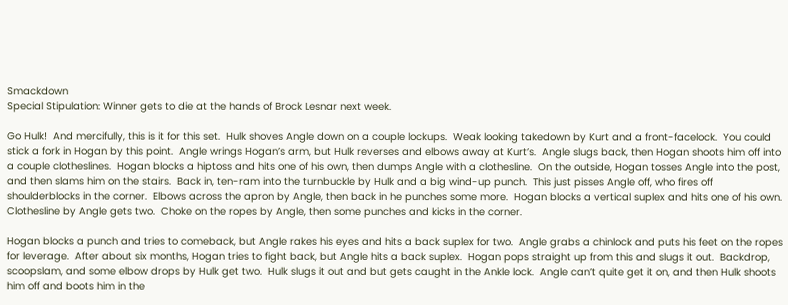Smackdown
Special Stipulation: Winner gets to die at the hands of Brock Lesnar next week.

Go Hulk!  And mercifully, this is it for this set.  Hulk shoves Angle down on a couple lockups.  Weak looking takedown by Kurt and a front-facelock.  You could stick a fork in Hogan by this point.  Angle wrings Hogan’s arm, but Hulk reverses and elbows away at Kurt’s.  Angle slugs back, then Hogan shoots him off into a couple clotheslines.  Hogan blocks a hiptoss and hits one of his own, then dumps Angle with a clothesline.  On the outside, Hogan tosses Angle into the post, and then slams him on the stairs.  Back in, ten-ram into the turnbuckle by Hulk and a big wind-up punch.  This just pisses Angle off, who fires off shoulderblocks in the corner.  Elbows across the apron by Angle, then back in he punches some more.  Hogan blocks a vertical suplex and hits one of his own.  Clothesline by Angle gets two.  Choke on the ropes by Angle, then some punches and kicks in the corner.

Hogan blocks a punch and tries to comeback, but Angle rakes his eyes and hits a back suplex for two.  Angle grabs a chinlock and puts his feet on the ropes for leverage.  After about six months, Hogan tries to fight back, but Angle hits a back suplex.  Hogan pops straight up from this and slugs it out.  Backdrop, scoopslam, and some elbow drops by Hulk get two.  Hulk slugs it out and but gets caught in the Ankle lock.  Angle can’t quite get it on, and then Hulk shoots him off and boots him in the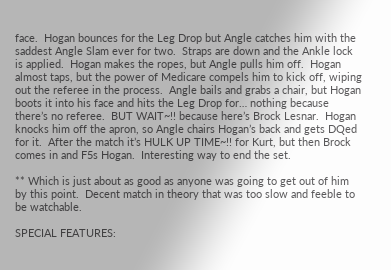face.  Hogan bounces for the Leg Drop but Angle catches him with the saddest Angle Slam ever for two.  Straps are down and the Ankle lock is applied.  Hogan makes the ropes, but Angle pulls him off.  Hogan almost taps, but the power of Medicare compels him to kick off, wiping out the referee in the process.  Angle bails and grabs a chair, but Hogan boots it into his face and hits the Leg Drop for… nothing because there’s no referee.  BUT WAIT~!! because here’s Brock Lesnar.  Hogan knocks him off the apron, so Angle chairs Hogan’s back and gets DQed for it.  After the match it’s HULK UP TIME~!! for Kurt, but then Brock comes in and F5s Hogan.  Interesting way to end the set.

** Which is just about as good as anyone was going to get out of him by this point.  Decent match in theory that was too slow and feeble to be watchable.

SPECIAL FEATURES: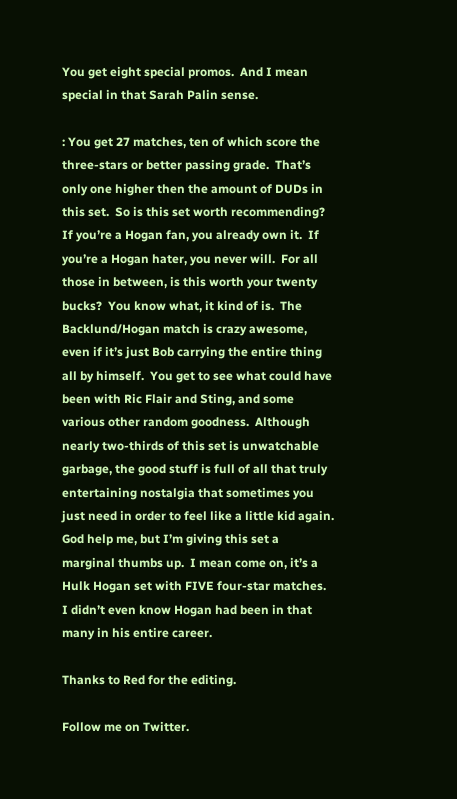You get eight special promos.  And I mean special in that Sarah Palin sense.

: You get 27 matches, ten of which score the three-stars or better passing grade.  That’s only one higher then the amount of DUDs in this set.  So is this set worth recommending?  If you’re a Hogan fan, you already own it.  If you’re a Hogan hater, you never will.  For all those in between, is this worth your twenty bucks?  You know what, it kind of is.  The Backlund/Hogan match is crazy awesome, even if it’s just Bob carrying the entire thing all by himself.  You get to see what could have been with Ric Flair and Sting, and some various other random goodness.  Although nearly two-thirds of this set is unwatchable garbage, the good stuff is full of all that truly entertaining nostalgia that sometimes you just need in order to feel like a little kid again.  God help me, but I’m giving this set a marginal thumbs up.  I mean come on, it’s a Hulk Hogan set with FIVE four-star matches.  I didn’t even know Hogan had been in that many in his entire career.

Thanks to Red for the editing.

Follow me on Twitter.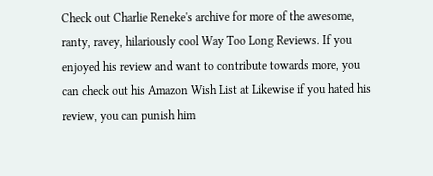Check out Charlie Reneke's archive for more of the awesome, ranty, ravey, hilariously cool Way Too Long Reviews. If you enjoyed his review and want to contribute towards more, you can check out his Amazon Wish List at Likewise if you hated his review, you can punish him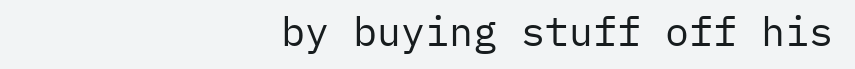by buying stuff off his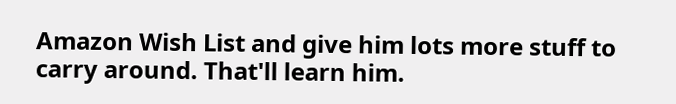Amazon Wish List and give him lots more stuff to carry around. That'll learn him.